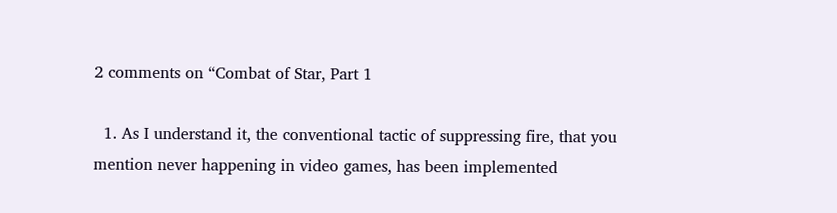2 comments on “Combat of Star, Part 1

  1. As I understand it, the conventional tactic of suppressing fire, that you mention never happening in video games, has been implemented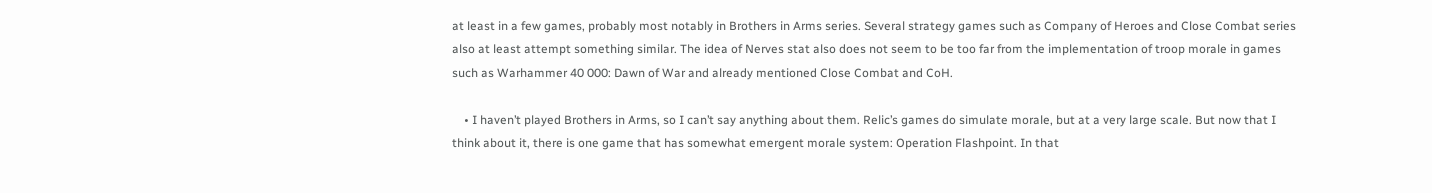at least in a few games, probably most notably in Brothers in Arms series. Several strategy games such as Company of Heroes and Close Combat series also at least attempt something similar. The idea of Nerves stat also does not seem to be too far from the implementation of troop morale in games such as Warhammer 40 000: Dawn of War and already mentioned Close Combat and CoH.

    • I haven’t played Brothers in Arms, so I can’t say anything about them. Relic’s games do simulate morale, but at a very large scale. But now that I think about it, there is one game that has somewhat emergent morale system: Operation Flashpoint. In that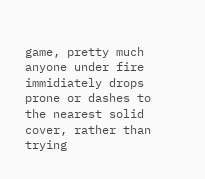game, pretty much anyone under fire immidiately drops prone or dashes to the nearest solid cover, rather than trying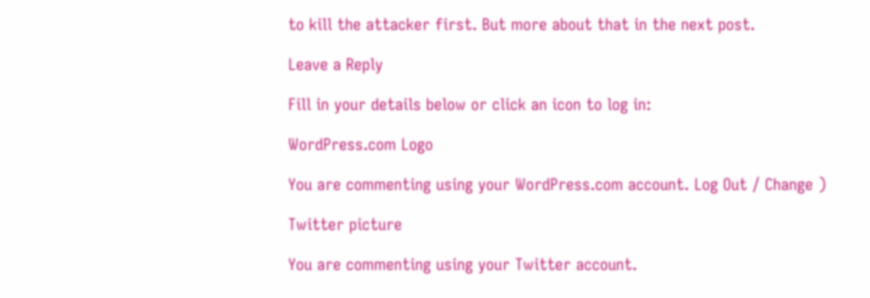to kill the attacker first. But more about that in the next post.

Leave a Reply

Fill in your details below or click an icon to log in:

WordPress.com Logo

You are commenting using your WordPress.com account. Log Out / Change )

Twitter picture

You are commenting using your Twitter account.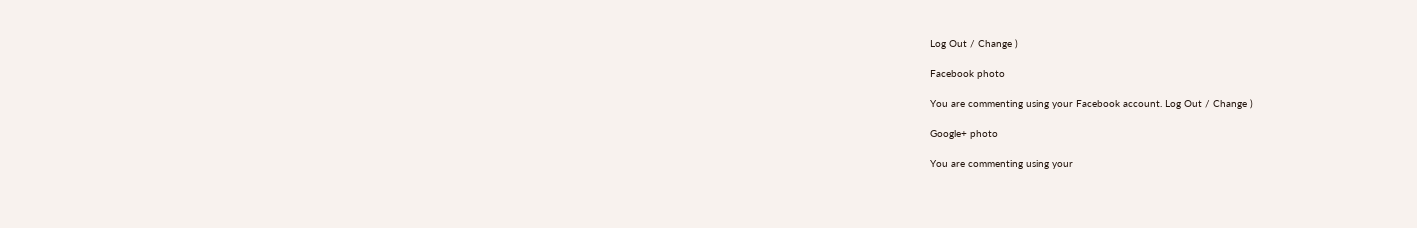Log Out / Change )

Facebook photo

You are commenting using your Facebook account. Log Out / Change )

Google+ photo

You are commenting using your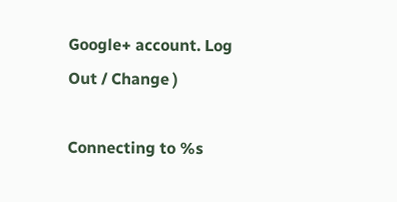Google+ account. Log Out / Change )

Connecting to %s